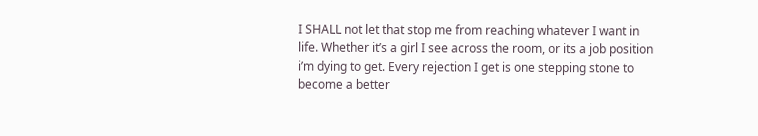I SHALL not let that stop me from reaching whatever I want in life. Whether it’s a girl I see across the room, or its a job position i’m dying to get. Every rejection I get is one stepping stone to become a better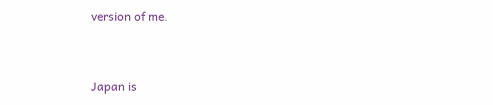version of me.


Japan is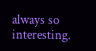always so interesting.